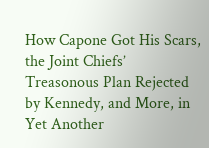How Capone Got His Scars, the Joint Chiefs’ Treasonous Plan Rejected by Kennedy, and More, in Yet Another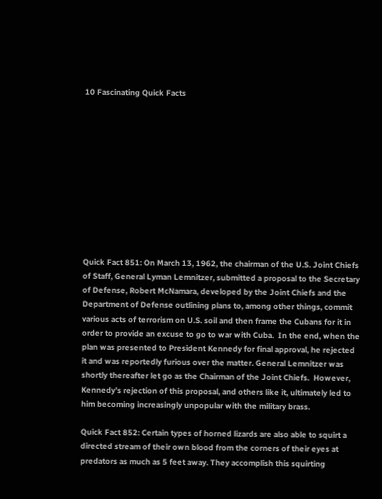10 Fascinating Quick Facts











Quick Fact 851: On March 13, 1962, the chairman of the U.S. Joint Chiefs of Staff, General Lyman Lemnitzer, submitted a proposal to the Secretary of Defense, Robert McNamara, developed by the Joint Chiefs and the Department of Defense outlining plans to, among other things, commit various acts of terrorism on U.S. soil and then frame the Cubans for it in order to provide an excuse to go to war with Cuba.  In the end, when the plan was presented to President Kennedy for final approval, he rejected it and was reportedly furious over the matter. General Lemnitzer was shortly thereafter let go as the Chairman of the Joint Chiefs.  However, Kennedy’s rejection of this proposal, and others like it, ultimately led to him becoming increasingly unpopular with the military brass.

Quick Fact 852: Certain types of horned lizards are also able to squirt a directed stream of their own blood from the corners of their eyes at predators as much as 5 feet away. They accomplish this squirting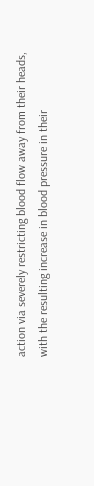action via severely restricting blood flow away from their heads, with the resulting increase in blood pressure in their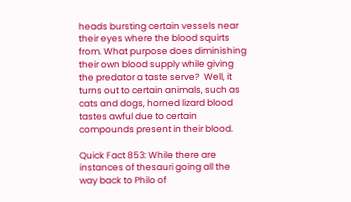heads bursting certain vessels near their eyes where the blood squirts from. What purpose does diminishing their own blood supply while giving the predator a taste serve?  Well, it turns out to certain animals, such as cats and dogs, horned lizard blood tastes awful due to certain compounds present in their blood.

Quick Fact 853: While there are instances of thesauri going all the way back to Philo of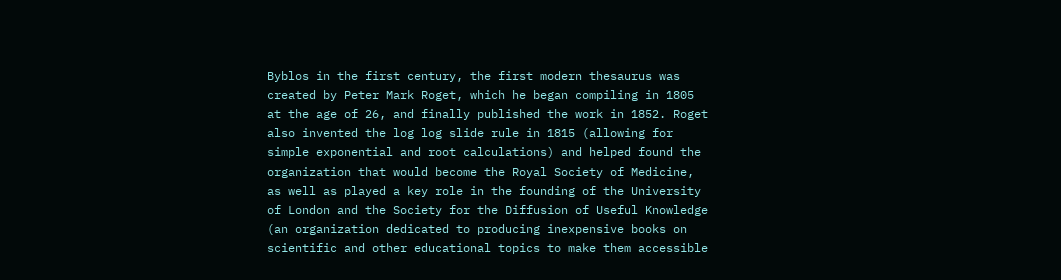Byblos in the first century, the first modern thesaurus was created by Peter Mark Roget, which he began compiling in 1805 at the age of 26, and finally published the work in 1852. Roget also invented the log log slide rule in 1815 (allowing for simple exponential and root calculations) and helped found the organization that would become the Royal Society of Medicine, as well as played a key role in the founding of the University of London and the Society for the Diffusion of Useful Knowledge (an organization dedicated to producing inexpensive books on scientific and other educational topics to make them accessible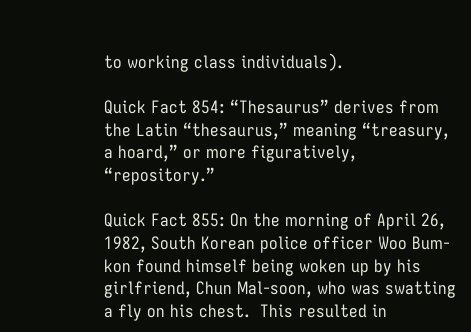to working class individuals).

Quick Fact 854: “Thesaurus” derives from the Latin “thesaurus,” meaning “treasury, a hoard,” or more figuratively, “repository.”

Quick Fact 855: On the morning of April 26, 1982, South Korean police officer Woo Bum-kon found himself being woken up by his girlfriend, Chun Mal-soon, who was swatting a fly on his chest.  This resulted in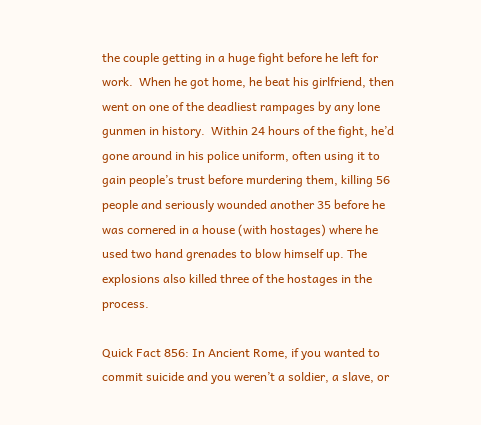the couple getting in a huge fight before he left for work.  When he got home, he beat his girlfriend, then went on one of the deadliest rampages by any lone gunmen in history.  Within 24 hours of the fight, he’d gone around in his police uniform, often using it to gain people’s trust before murdering them, killing 56 people and seriously wounded another 35 before he was cornered in a house (with hostages) where he used two hand grenades to blow himself up. The explosions also killed three of the hostages in the process.

Quick Fact 856: In Ancient Rome, if you wanted to commit suicide and you weren’t a soldier, a slave, or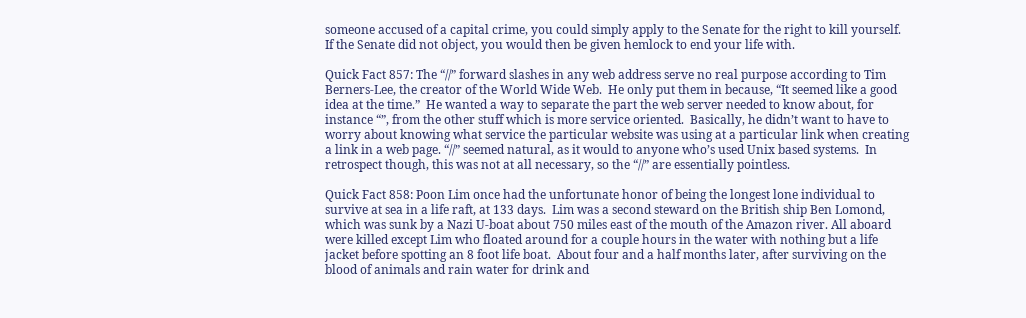someone accused of a capital crime, you could simply apply to the Senate for the right to kill yourself.  If the Senate did not object, you would then be given hemlock to end your life with.

Quick Fact 857: The “//” forward slashes in any web address serve no real purpose according to Tim Berners-Lee, the creator of the World Wide Web.  He only put them in because, “It seemed like a good idea at the time.”  He wanted a way to separate the part the web server needed to know about, for instance “”, from the other stuff which is more service oriented.  Basically, he didn’t want to have to worry about knowing what service the particular website was using at a particular link when creating a link in a web page. “//” seemed natural, as it would to anyone who’s used Unix based systems.  In retrospect though, this was not at all necessary, so the “//” are essentially pointless.

Quick Fact 858: Poon Lim once had the unfortunate honor of being the longest lone individual to survive at sea in a life raft, at 133 days.  Lim was a second steward on the British ship Ben Lomond, which was sunk by a Nazi U-boat about 750 miles east of the mouth of the Amazon river. All aboard were killed except Lim who floated around for a couple hours in the water with nothing but a life jacket before spotting an 8 foot life boat.  About four and a half months later, after surviving on the blood of animals and rain water for drink and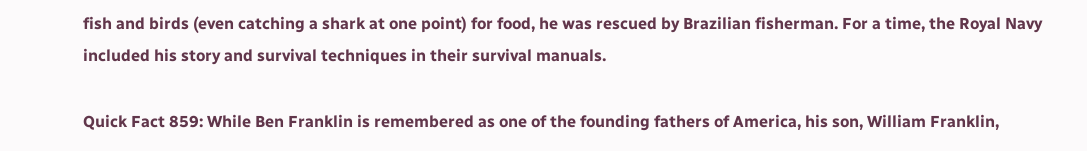fish and birds (even catching a shark at one point) for food, he was rescued by Brazilian fisherman. For a time, the Royal Navy included his story and survival techniques in their survival manuals.

Quick Fact 859: While Ben Franklin is remembered as one of the founding fathers of America, his son, William Franklin,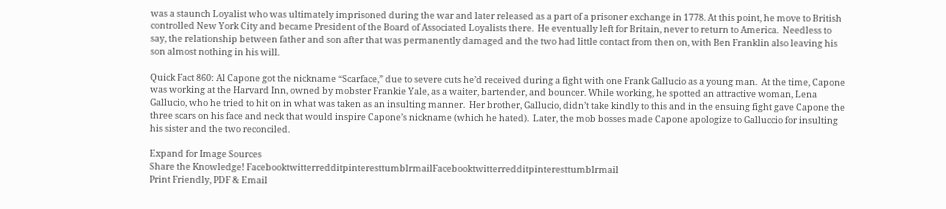was a staunch Loyalist who was ultimately imprisoned during the war and later released as a part of a prisoner exchange in 1778. At this point, he move to British controlled New York City and became President of the Board of Associated Loyalists there.  He eventually left for Britain, never to return to America.  Needless to say, the relationship between father and son after that was permanently damaged and the two had little contact from then on, with Ben Franklin also leaving his son almost nothing in his will.

Quick Fact 860: Al Capone got the nickname “Scarface,” due to severe cuts he’d received during a fight with one Frank Gallucio as a young man.  At the time, Capone was working at the Harvard Inn, owned by mobster Frankie Yale, as a waiter, bartender, and bouncer. While working, he spotted an attractive woman, Lena Gallucio, who he tried to hit on in what was taken as an insulting manner.  Her brother, Gallucio, didn’t take kindly to this and in the ensuing fight gave Capone the three scars on his face and neck that would inspire Capone’s nickname (which he hated).  Later, the mob bosses made Capone apologize to Galluccio for insulting his sister and the two reconciled.

Expand for Image Sources
Share the Knowledge! FacebooktwitterredditpinteresttumblrmailFacebooktwitterredditpinteresttumblrmail
Print Friendly, PDF & Email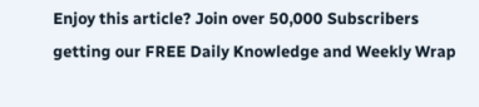Enjoy this article? Join over 50,000 Subscribers getting our FREE Daily Knowledge and Weekly Wrap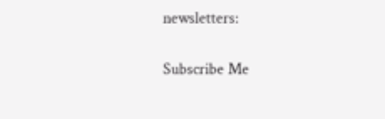newsletters:

Subscribe Me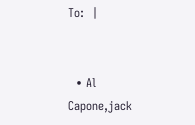To:  |


  • Al Capone,jack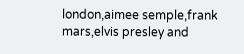london,aimee semple,frank mars,elvis presley and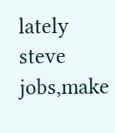lately steve jobs,make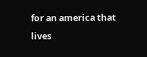for an america that lives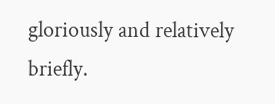gloriously and relatively briefly.